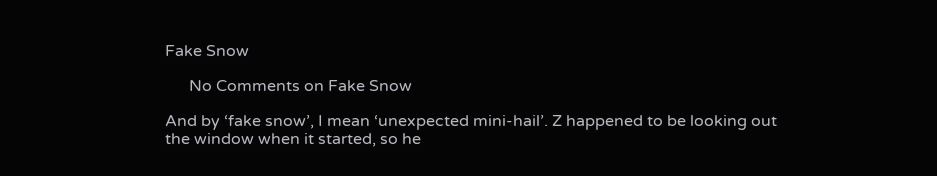Fake Snow

      No Comments on Fake Snow

And by ‘fake snow’, I mean ‘unexpected mini-hail’. Z happened to be looking out the window when it started, so he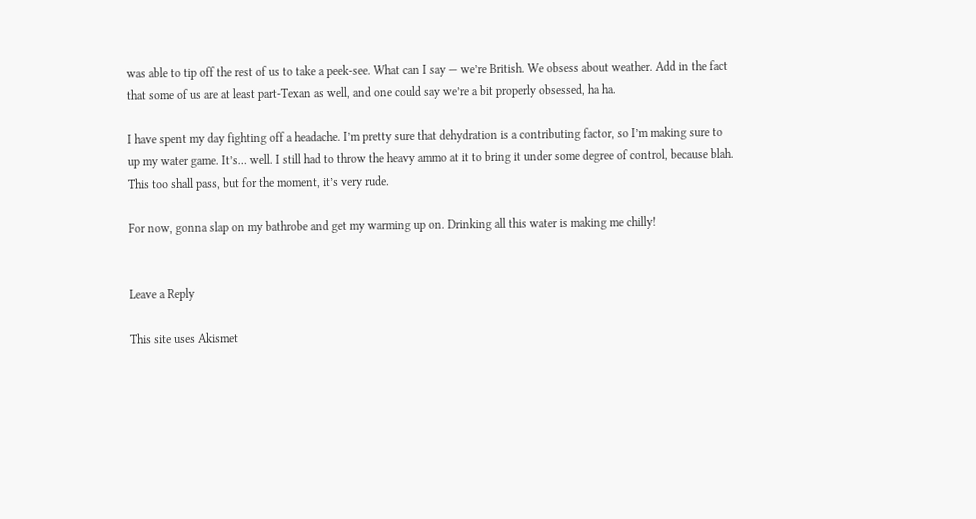was able to tip off the rest of us to take a peek-see. What can I say — we’re British. We obsess about weather. Add in the fact that some of us are at least part-Texan as well, and one could say we’re a bit properly obsessed, ha ha.

I have spent my day fighting off a headache. I’m pretty sure that dehydration is a contributing factor, so I’m making sure to up my water game. It’s… well. I still had to throw the heavy ammo at it to bring it under some degree of control, because blah. This too shall pass, but for the moment, it’s very rude.

For now, gonna slap on my bathrobe and get my warming up on. Drinking all this water is making me chilly!


Leave a Reply

This site uses Akismet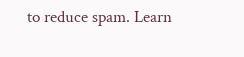to reduce spam. Learn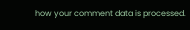how your comment data is processed.